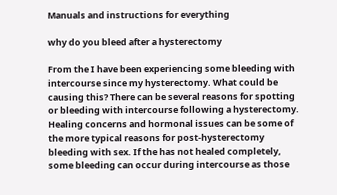Manuals and instructions for everything

why do you bleed after a hysterectomy

From the I have been experiencing some bleeding with intercourse since my hysterectomy. What could be causing this? There can be several reasons for spotting or bleeding with intercourse following a hysterectomy. Healing concerns and hormonal issues can be some of the more typical reasons for post-hysterectomy bleeding with sex. If the has not healed completely, some bleeding can occur during intercourse as those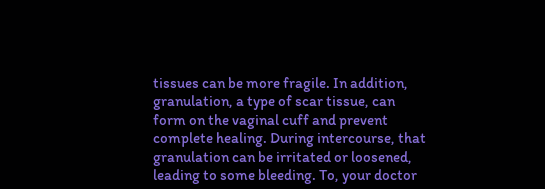tissues can be more fragile. In addition, granulation, a type of scar tissue, can form on the vaginal cuff and prevent complete healing. During intercourse, that granulation can be irritated or loosened, leading to some bleeding. To, your doctor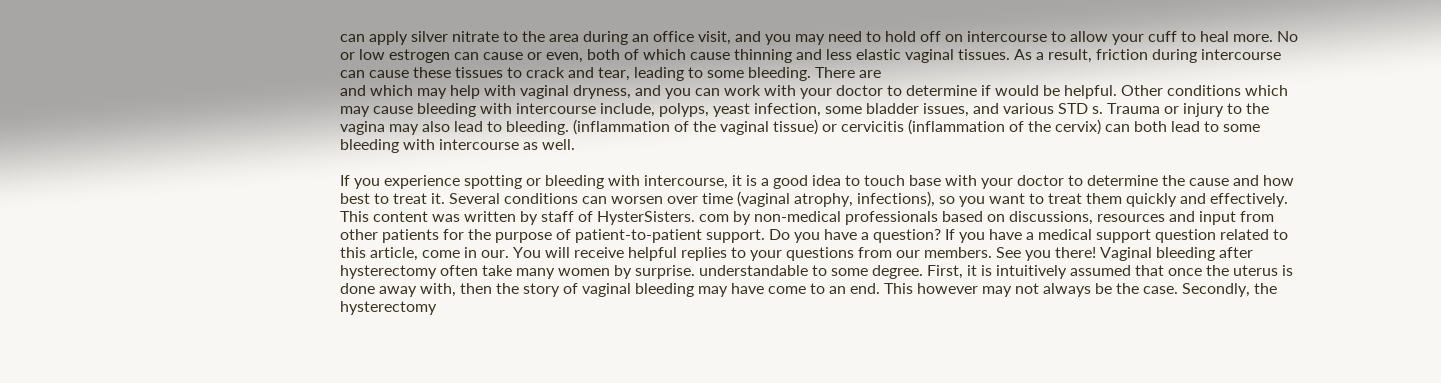can apply silver nitrate to the area during an office visit, and you may need to hold off on intercourse to allow your cuff to heal more. No or low estrogen can cause or even, both of which cause thinning and less elastic vaginal tissues. As a result, friction during intercourse can cause these tissues to crack and tear, leading to some bleeding. There are
and which may help with vaginal dryness, and you can work with your doctor to determine if would be helpful. Other conditions which may cause bleeding with intercourse include, polyps, yeast infection, some bladder issues, and various STD s. Trauma or injury to the vagina may also lead to bleeding. (inflammation of the vaginal tissue) or cervicitis (inflammation of the cervix) can both lead to some bleeding with intercourse as well.

If you experience spotting or bleeding with intercourse, it is a good idea to touch base with your doctor to determine the cause and how best to treat it. Several conditions can worsen over time (vaginal atrophy, infections), so you want to treat them quickly and effectively. This content was written by staff of HysterSisters. com by non-medical professionals based on discussions, resources and input from other patients for the purpose of patient-to-patient support. Do you have a question? If you have a medical support question related to this article, come in our. You will receive helpful replies to your questions from our members. See you there! Vaginal bleeding after hysterectomy often take many women by surprise. understandable to some degree. First, it is intuitively assumed that once the uterus is done away with, then the story of vaginal bleeding may have come to an end. This however may not always be the case. Secondly, the hysterectomy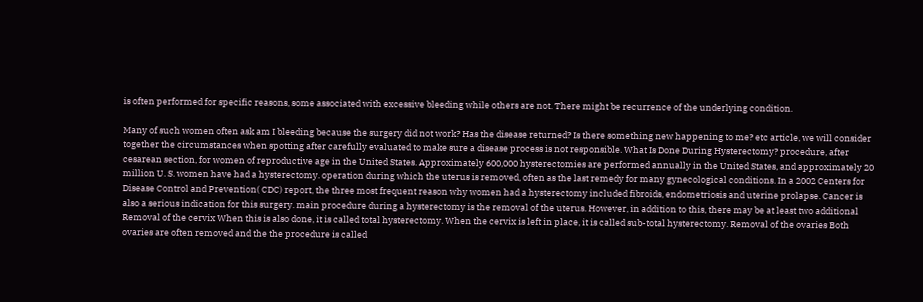is often performed for specific reasons, some associated with excessive bleeding while others are not. There might be recurrence of the underlying condition.

Many of such women often ask am I bleeding because the surgery did not work? Has the disease returned? Is there something new happening to me? etc article, we will consider together the circumstances when spotting after carefully evaluated to make sure a disease process is not responsible. What Is Done During Hysterectomy? procedure, after cesarean section, for women of reproductive age in the United States. Approximately 600,000 hysterectomies are performed annually in the United States, and approximately 20 million U. S. women have had a hysterectomy. operation during which the uterus is removed, often as the last remedy for many gynecological conditions. In a 2002 Centers for Disease Control and Prevention( CDC) report, the three most frequent reason why women had a hysterectomy included fibroids, endometriosis and uterine prolapse. Cancer is also a serious indication for this surgery. main procedure during a hysterectomy is the removal of the uterus. However, in addition to this, there may be at least two additional Removal of the cervix When this is also done, it is called total hysterectomy. When the cervix is left in place, it is called sub-total hysterectomy. Removal of the ovaries Both ovaries are often removed and the the procedure is called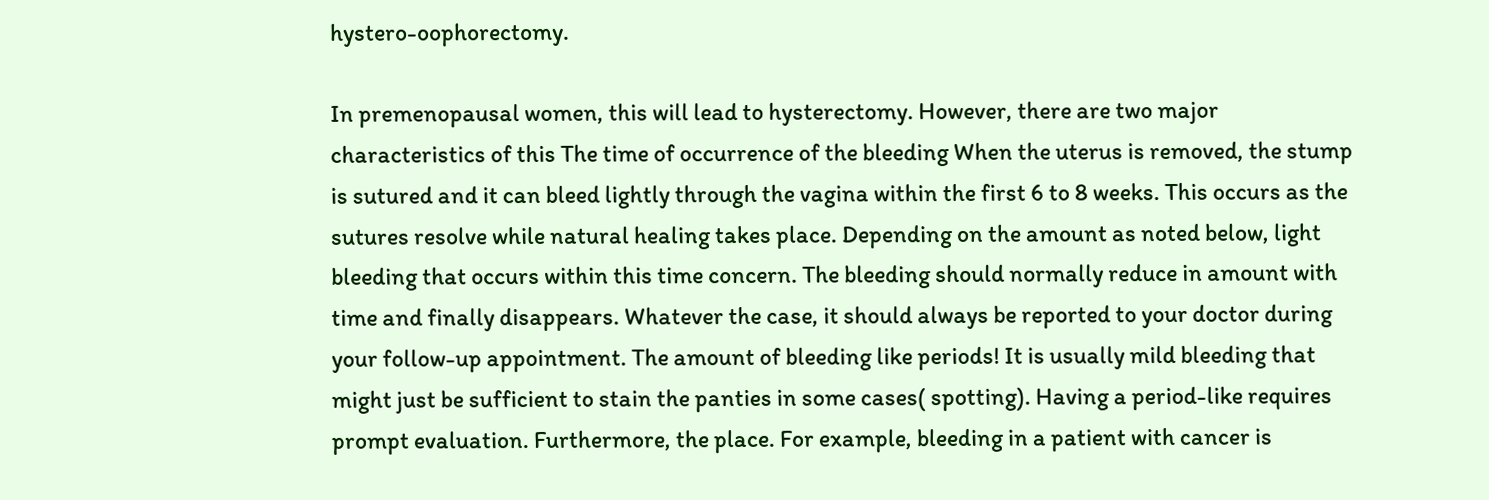hystero-oophorectomy.

In premenopausal women, this will lead to hysterectomy. However, there are two major characteristics of this The time of occurrence of the bleeding When the uterus is removed, the stump is sutured and it can bleed lightly through the vagina within the first 6 to 8 weeks. This occurs as the sutures resolve while natural healing takes place. Depending on the amount as noted below, light bleeding that occurs within this time concern. The bleeding should normally reduce in amount with time and finally disappears. Whatever the case, it should always be reported to your doctor during your follow-up appointment. The amount of bleeding like periods! It is usually mild bleeding that might just be sufficient to stain the panties in some cases( spotting). Having a period-like requires prompt evaluation. Furthermore, the place. For example, bleeding in a patient with cancer is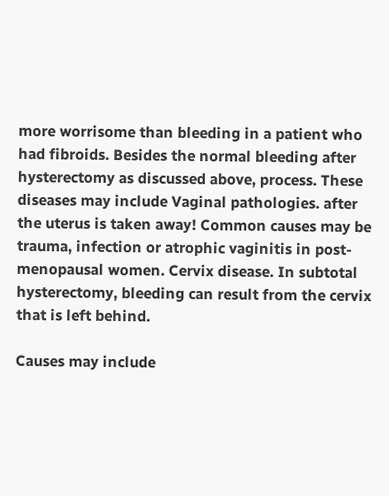more worrisome than bleeding in a patient who had fibroids. Besides the normal bleeding after hysterectomy as discussed above, process. These diseases may include Vaginal pathologies. after the uterus is taken away! Common causes may be trauma, infection or atrophic vaginitis in post-menopausal women. Cervix disease. In subtotal hysterectomy, bleeding can result from the cervix that is left behind.

Causes may include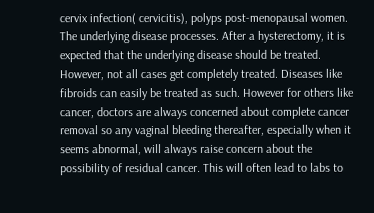cervix infection( cervicitis), polyps post-menopausal women. The underlying disease processes. After a hysterectomy, it is expected that the underlying disease should be treated. However, not all cases get completely treated. Diseases like fibroids can easily be treated as such. However for others like cancer, doctors are always concerned about complete cancer removal so any vaginal bleeding thereafter, especially when it seems abnormal, will always raise concern about the possibility of residual cancer. This will often lead to labs to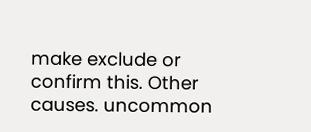make exclude or confirm this. Other causes. uncommon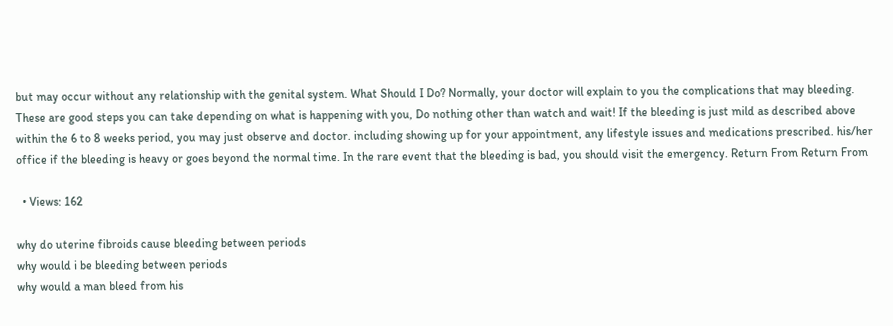but may occur without any relationship with the genital system. What Should I Do? Normally, your doctor will explain to you the complications that may bleeding. These are good steps you can take depending on what is happening with you, Do nothing other than watch and wait! If the bleeding is just mild as described above within the 6 to 8 weeks period, you may just observe and doctor. including showing up for your appointment, any lifestyle issues and medications prescribed. his/her office if the bleeding is heavy or goes beyond the normal time. In the rare event that the bleeding is bad, you should visit the emergency. Return From Return From

  • Views: 162

why do uterine fibroids cause bleeding between periods
why would i be bleeding between periods
why would a man bleed from his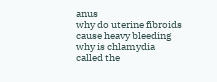anus
why do uterine fibroids cause heavy bleeding
why is chlamydia called the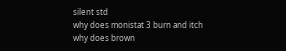silent std
why does monistat 3 burn and itch
why does brown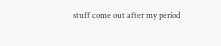stuff come out after my period